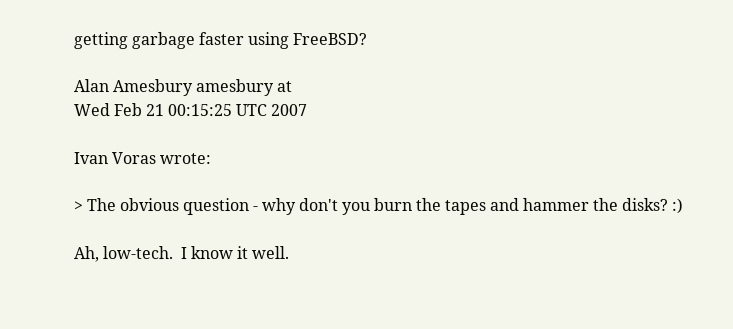getting garbage faster using FreeBSD?

Alan Amesbury amesbury at
Wed Feb 21 00:15:25 UTC 2007

Ivan Voras wrote:

> The obvious question - why don't you burn the tapes and hammer the disks? :)

Ah, low-tech.  I know it well.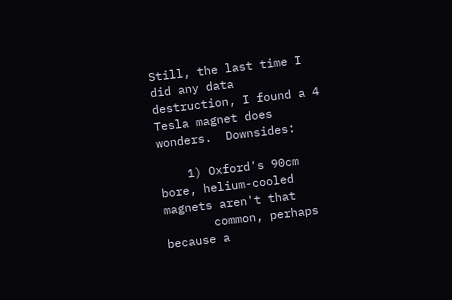Still, the last time I did any data
destruction, I found a 4 Tesla magnet does wonders.  Downsides:

    1) Oxford's 90cm bore, helium-cooled magnets aren't that
       common, perhaps because a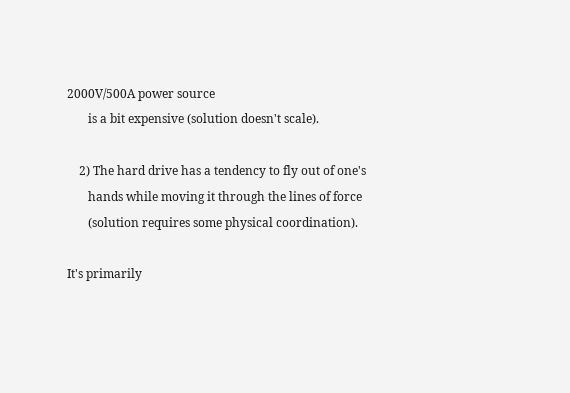2000V/500A power source
       is a bit expensive (solution doesn't scale).

    2) The hard drive has a tendency to fly out of one's
       hands while moving it through the lines of force
       (solution requires some physical coordination).

It's primarily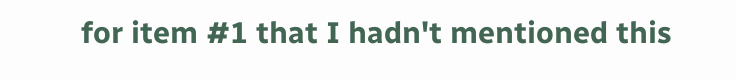for item #1 that I hadn't mentioned this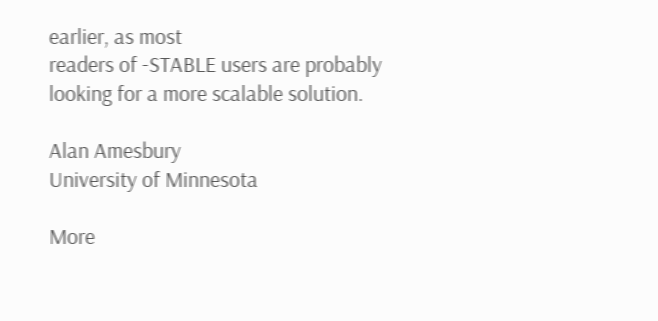earlier, as most
readers of -STABLE users are probably looking for a more scalable solution.

Alan Amesbury
University of Minnesota

More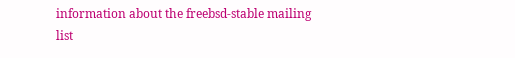information about the freebsd-stable mailing list